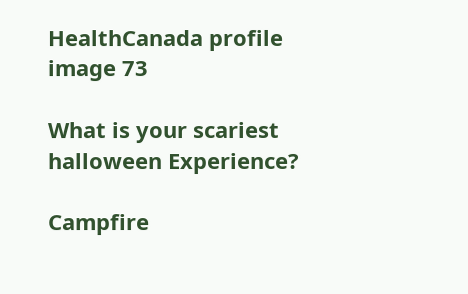HealthCanada profile image 73

What is your scariest halloween Experience?

Campfire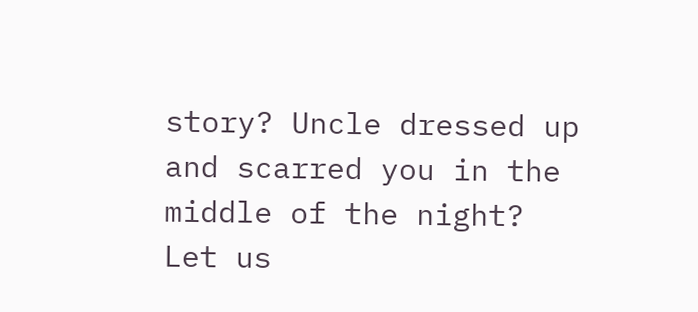story? Uncle dressed up and scarred you in the middle of the night? Let us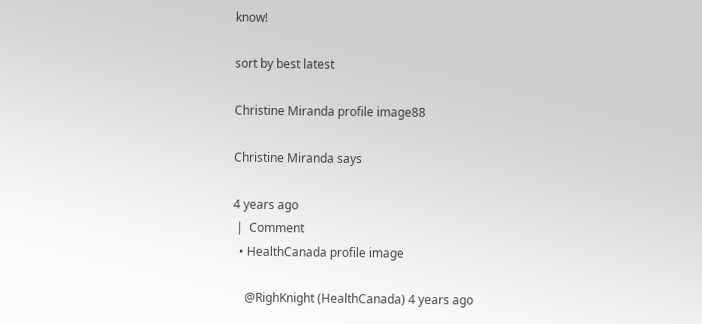know!

sort by best latest

Christine Miranda profile image88

Christine Miranda says

4 years ago
 |  Comment
  • HealthCanada profile image

    @RighKnight (HealthCanada) 4 years ago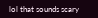lol that sounds scary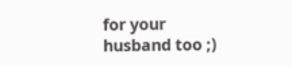for your husband too ;)